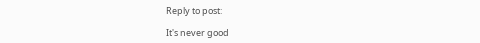Reply to post:

It's never good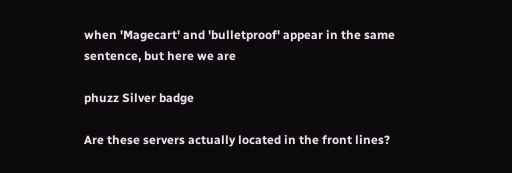when 'Magecart' and 'bulletproof' appear in the same sentence, but here we are

phuzz Silver badge

Are these servers actually located in the front lines?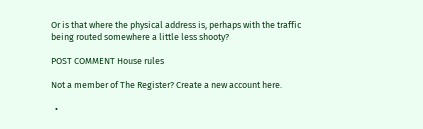Or is that where the physical address is, perhaps with the traffic being routed somewhere a little less shooty?

POST COMMENT House rules

Not a member of The Register? Create a new account here.

  •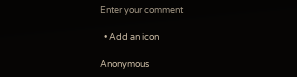Enter your comment

  • Add an icon

Anonymous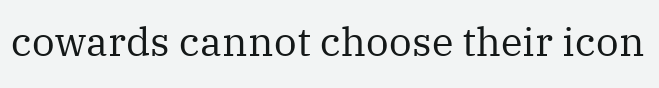cowards cannot choose their icon